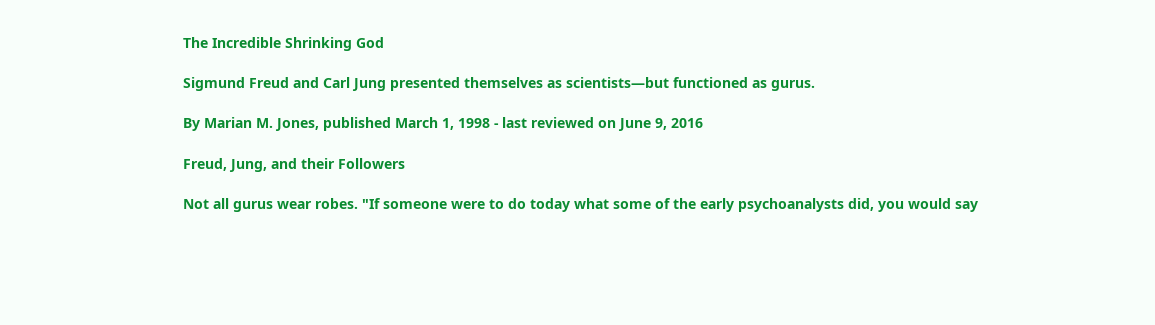The Incredible Shrinking God

Sigmund Freud and Carl Jung presented themselves as scientists—but functioned as gurus.

By Marian M. Jones, published March 1, 1998 - last reviewed on June 9, 2016

Freud, Jung, and their Followers

Not all gurus wear robes. "If someone were to do today what some of the early psychoanalysts did, you would say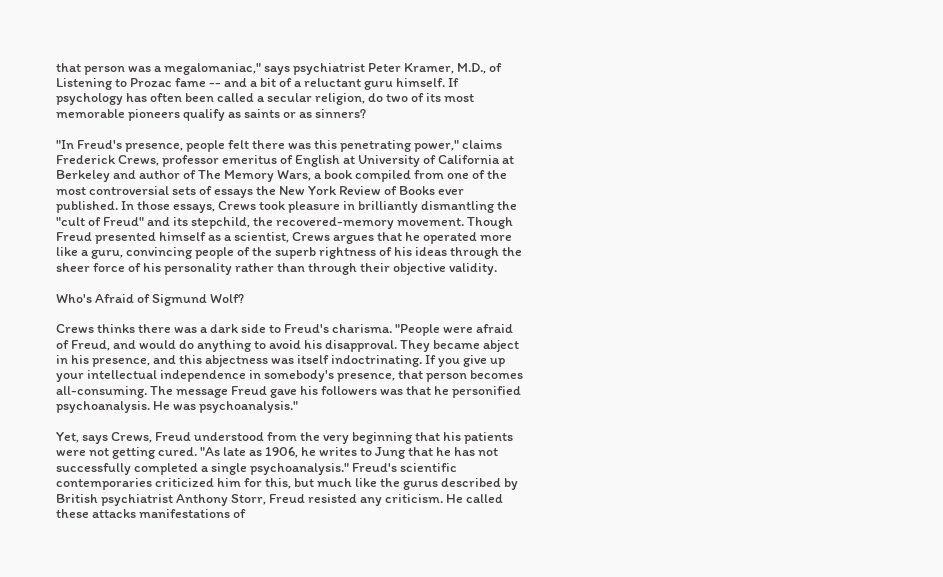that person was a megalomaniac," says psychiatrist Peter Kramer, M.D., of Listening to Prozac fame -- and a bit of a reluctant guru himself. If psychology has often been called a secular religion, do two of its most memorable pioneers qualify as saints or as sinners?

"In Freud's presence, people felt there was this penetrating power," claims Frederick Crews, professor emeritus of English at University of California at Berkeley and author of The Memory Wars, a book compiled from one of the most controversial sets of essays the New York Review of Books ever published. In those essays, Crews took pleasure in brilliantly dismantling the "cult of Freud" and its stepchild, the recovered-memory movement. Though Freud presented himself as a scientist, Crews argues that he operated more like a guru, convincing people of the superb rightness of his ideas through the sheer force of his personality rather than through their objective validity.

Who's Afraid of Sigmund Wolf?

Crews thinks there was a dark side to Freud's charisma. "People were afraid of Freud, and would do anything to avoid his disapproval. They became abject in his presence, and this abjectness was itself indoctrinating. If you give up your intellectual independence in somebody's presence, that person becomes all-consuming. The message Freud gave his followers was that he personified psychoanalysis. He was psychoanalysis."

Yet, says Crews, Freud understood from the very beginning that his patients were not getting cured. "As late as 1906, he writes to Jung that he has not successfully completed a single psychoanalysis." Freud's scientific contemporaries criticized him for this, but much like the gurus described by British psychiatrist Anthony Storr, Freud resisted any criticism. He called these attacks manifestations of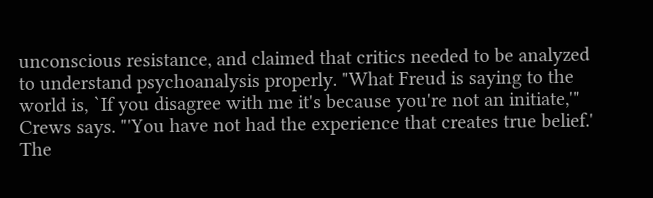unconscious resistance, and claimed that critics needed to be analyzed to understand psychoanalysis properly. "What Freud is saying to the world is, `If you disagree with me it's because you're not an initiate,'" Crews says. "'You have not had the experience that creates true belief.' The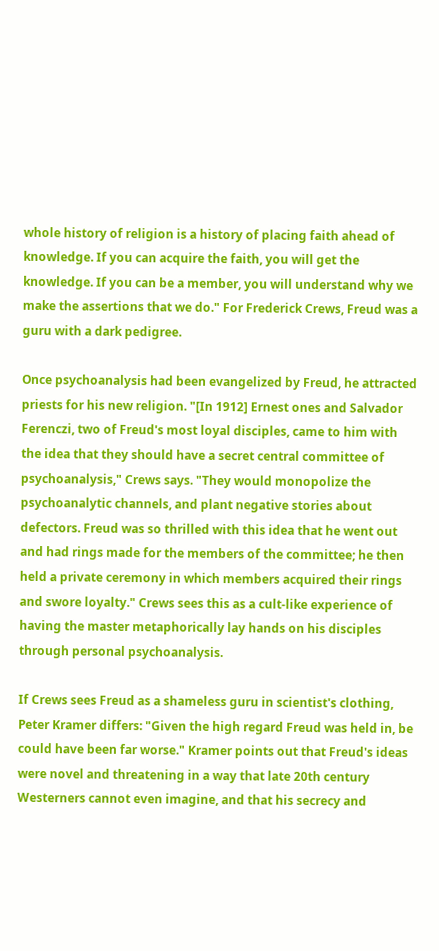whole history of religion is a history of placing faith ahead of knowledge. If you can acquire the faith, you will get the knowledge. If you can be a member, you will understand why we make the assertions that we do." For Frederick Crews, Freud was a guru with a dark pedigree.

Once psychoanalysis had been evangelized by Freud, he attracted priests for his new religion. "[In 1912] Ernest ones and Salvador Ferenczi, two of Freud's most loyal disciples, came to him with the idea that they should have a secret central committee of psychoanalysis," Crews says. "They would monopolize the psychoanalytic channels, and plant negative stories about defectors. Freud was so thrilled with this idea that he went out and had rings made for the members of the committee; he then held a private ceremony in which members acquired their rings and swore loyalty." Crews sees this as a cult-like experience of having the master metaphorically lay hands on his disciples through personal psychoanalysis.

If Crews sees Freud as a shameless guru in scientist's clothing, Peter Kramer differs: "Given the high regard Freud was held in, be could have been far worse." Kramer points out that Freud's ideas were novel and threatening in a way that late 20th century Westerners cannot even imagine, and that his secrecy and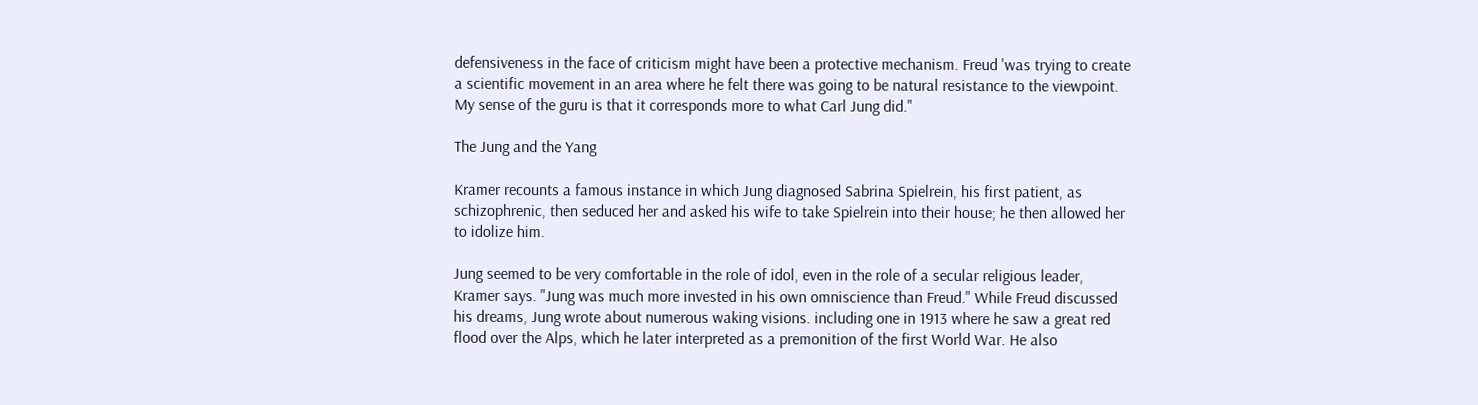defensiveness in the face of criticism might have been a protective mechanism. Freud 'was trying to create a scientific movement in an area where he felt there was going to be natural resistance to the viewpoint. My sense of the guru is that it corresponds more to what Carl Jung did."

The Jung and the Yang

Kramer recounts a famous instance in which Jung diagnosed Sabrina Spielrein, his first patient, as schizophrenic, then seduced her and asked his wife to take Spielrein into their house; he then allowed her to idolize him.

Jung seemed to be very comfortable in the role of idol, even in the role of a secular religious leader, Kramer says. "Jung was much more invested in his own omniscience than Freud." While Freud discussed his dreams, Jung wrote about numerous waking visions. including one in 1913 where he saw a great red flood over the Alps, which he later interpreted as a premonition of the first World War. He also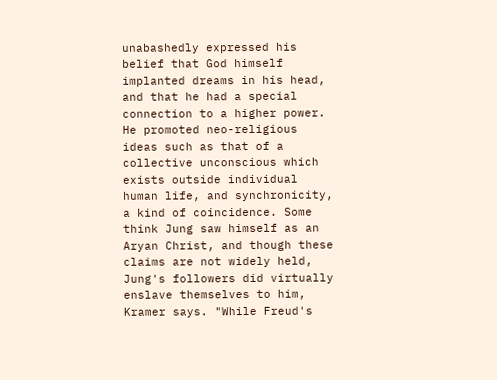unabashedly expressed his belief that God himself implanted dreams in his head, and that he had a special connection to a higher power. He promoted neo-religious ideas such as that of a collective unconscious which exists outside individual human life, and synchronicity, a kind of coincidence. Some think Jung saw himself as an Aryan Christ, and though these claims are not widely held, Jung's followers did virtually enslave themselves to him, Kramer says. "While Freud's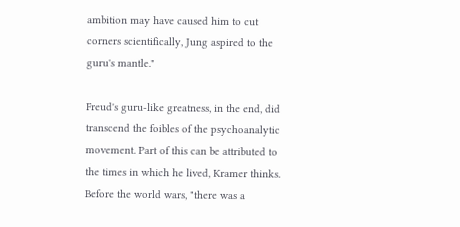ambition may have caused him to cut corners scientifically, Jung aspired to the guru's mantle."

Freud's guru-like greatness, in the end, did transcend the foibles of the psychoanalytic movement. Part of this can be attributed to the times in which he lived, Kramer thinks. Before the world wars, "there was a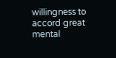willingness to accord great mental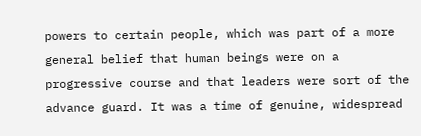powers to certain people, which was part of a more general belief that human beings were on a progressive course and that leaders were sort of the advance guard. It was a time of genuine, widespread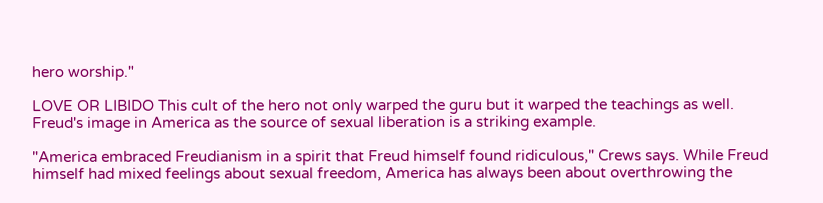hero worship."

LOVE OR LIBIDO This cult of the hero not only warped the guru but it warped the teachings as well. Freud's image in America as the source of sexual liberation is a striking example.

"America embraced Freudianism in a spirit that Freud himself found ridiculous," Crews says. While Freud himself had mixed feelings about sexual freedom, America has always been about overthrowing the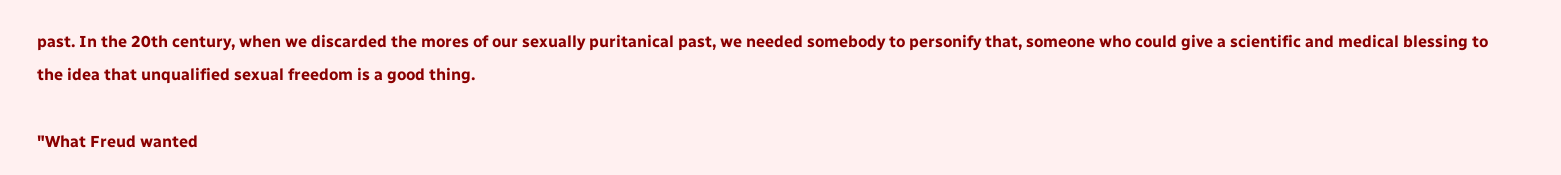past. In the 20th century, when we discarded the mores of our sexually puritanical past, we needed somebody to personify that, someone who could give a scientific and medical blessing to the idea that unqualified sexual freedom is a good thing.

"What Freud wanted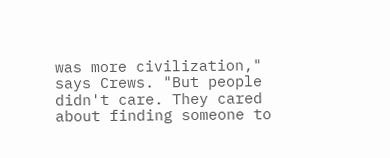was more civilization," says Crews. "But people didn't care. They cared about finding someone to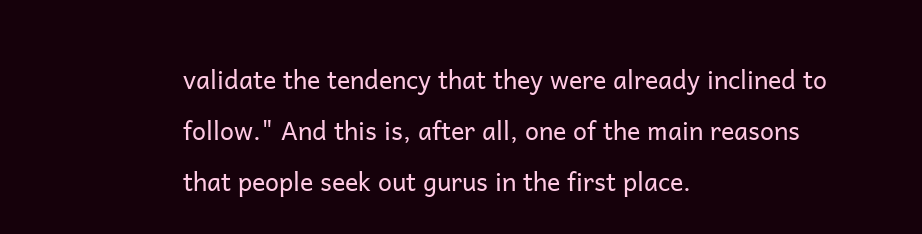validate the tendency that they were already inclined to follow." And this is, after all, one of the main reasons that people seek out gurus in the first place.